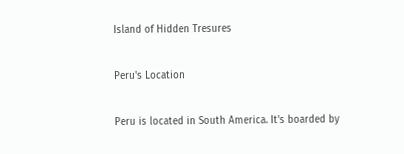Island of Hidden Tresures

Peru's Location

Peru is located in South America. It's boarded by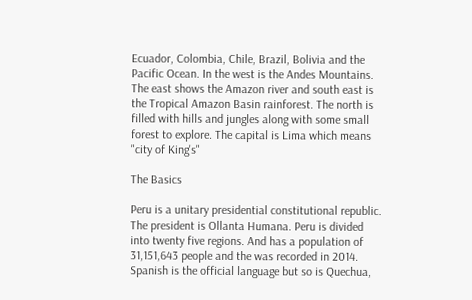Ecuador, Colombia, Chile, Brazil, Bolivia and the Pacific Ocean. In the west is the Andes Mountains. The east shows the Amazon river and south east is the Tropical Amazon Basin rainforest. The north is filled with hills and jungles along with some small forest to explore. The capital is Lima which means "city of King's"

The Basics

Peru is a unitary presidential constitutional republic. The president is Ollanta Humana. Peru is divided into twenty five regions. And has a population of 31,151,643 people and the was recorded in 2014. Spanish is the official language but so is Quechua,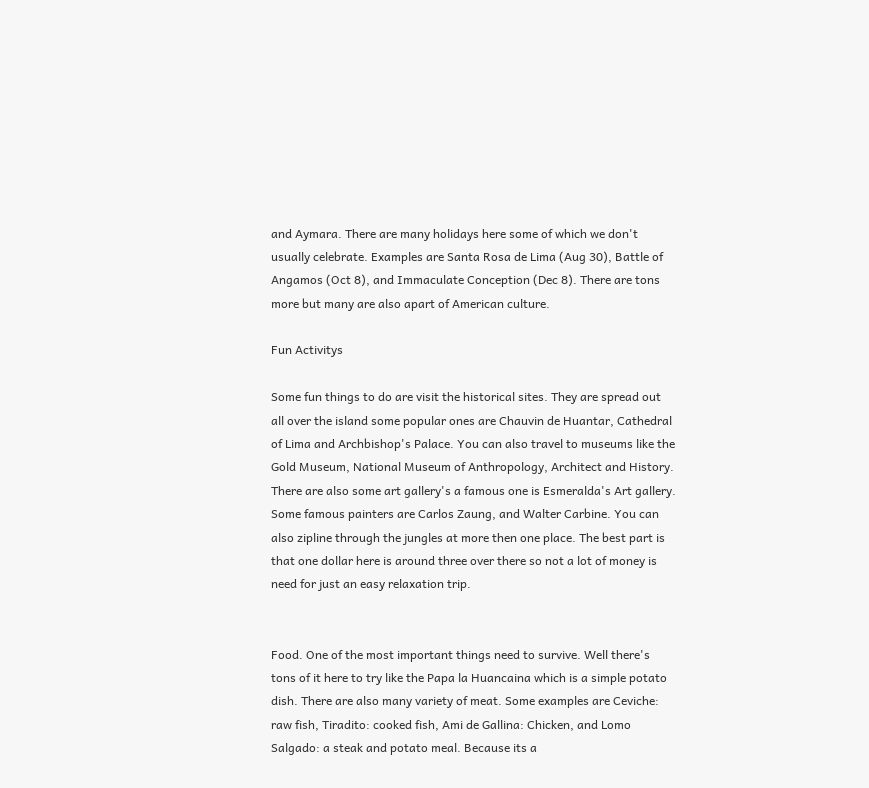and Aymara. There are many holidays here some of which we don't usually celebrate. Examples are Santa Rosa de Lima (Aug 30), Battle of Angamos (Oct 8), and Immaculate Conception (Dec 8). There are tons more but many are also apart of American culture.

Fun Activitys

Some fun things to do are visit the historical sites. They are spread out all over the island some popular ones are Chauvin de Huantar, Cathedral of Lima and Archbishop's Palace. You can also travel to museums like the Gold Museum, National Museum of Anthropology, Architect and History. There are also some art gallery's a famous one is Esmeralda's Art gallery. Some famous painters are Carlos Zaung, and Walter Carbine. You can also zipline through the jungles at more then one place. The best part is that one dollar here is around three over there so not a lot of money is need for just an easy relaxation trip.


Food. One of the most important things need to survive. Well there's tons of it here to try like the Papa la Huancaina which is a simple potato dish. There are also many variety of meat. Some examples are Ceviche: raw fish, Tiradito: cooked fish, Ami de Gallina: Chicken, and Lomo Salgado: a steak and potato meal. Because its a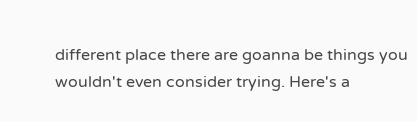different place there are goanna be things you wouldn't even consider trying. Here's a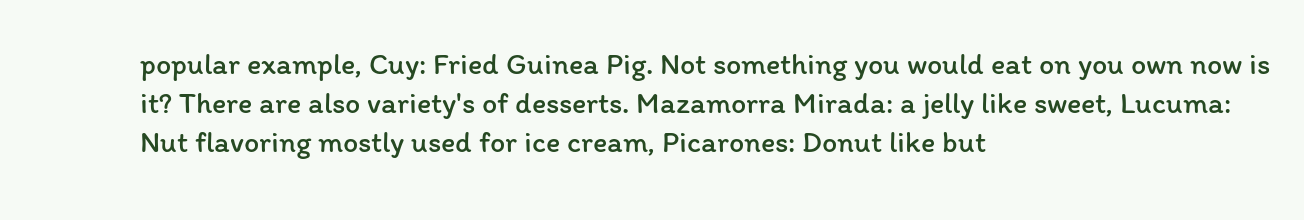popular example, Cuy: Fried Guinea Pig. Not something you would eat on you own now is it? There are also variety's of desserts. Mazamorra Mirada: a jelly like sweet, Lucuma: Nut flavoring mostly used for ice cream, Picarones: Donut like but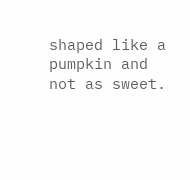shaped like a pumpkin and not as sweet.